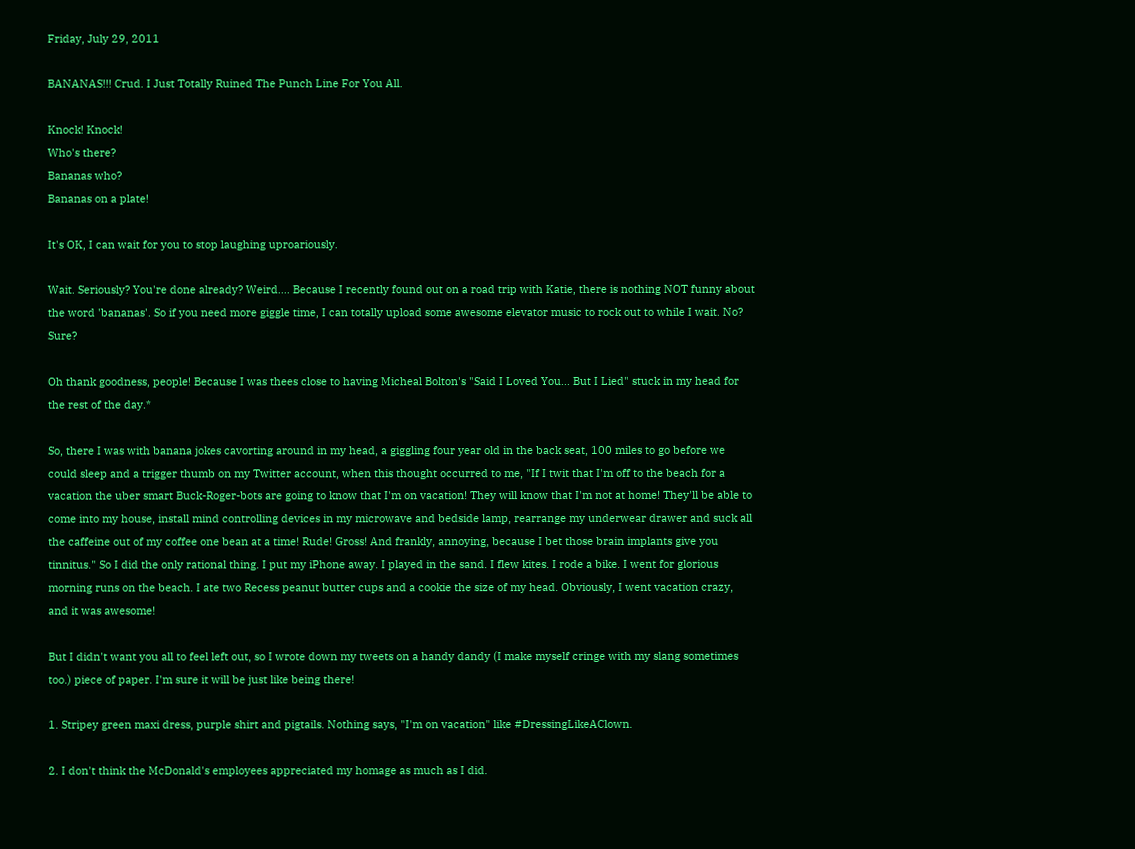Friday, July 29, 2011

BANANAS!!! Crud. I Just Totally Ruined The Punch Line For You All.

Knock! Knock!
Who's there?
Bananas who?
Bananas on a plate!

It's OK, I can wait for you to stop laughing uproariously.

Wait. Seriously? You're done already? Weird.... Because I recently found out on a road trip with Katie, there is nothing NOT funny about the word 'bananas'. So if you need more giggle time, I can totally upload some awesome elevator music to rock out to while I wait. No? Sure?

Oh thank goodness, people! Because I was thees close to having Micheal Bolton's "Said I Loved You... But I Lied" stuck in my head for the rest of the day.*

So, there I was with banana jokes cavorting around in my head, a giggling four year old in the back seat, 100 miles to go before we could sleep and a trigger thumb on my Twitter account, when this thought occurred to me, "If I twit that I'm off to the beach for a vacation the uber smart Buck-Roger-bots are going to know that I'm on vacation! They will know that I'm not at home! They'll be able to come into my house, install mind controlling devices in my microwave and bedside lamp, rearrange my underwear drawer and suck all the caffeine out of my coffee one bean at a time! Rude! Gross! And frankly, annoying, because I bet those brain implants give you tinnitus." So I did the only rational thing. I put my iPhone away. I played in the sand. I flew kites. I rode a bike. I went for glorious morning runs on the beach. I ate two Recess peanut butter cups and a cookie the size of my head. Obviously, I went vacation crazy, and it was awesome!

But I didn't want you all to feel left out, so I wrote down my tweets on a handy dandy (I make myself cringe with my slang sometimes too.) piece of paper. I'm sure it will be just like being there!

1. Stripey green maxi dress, purple shirt and pigtails. Nothing says, "I'm on vacation" like #DressingLikeAClown.

2. I don't think the McDonald's employees appreciated my homage as much as I did.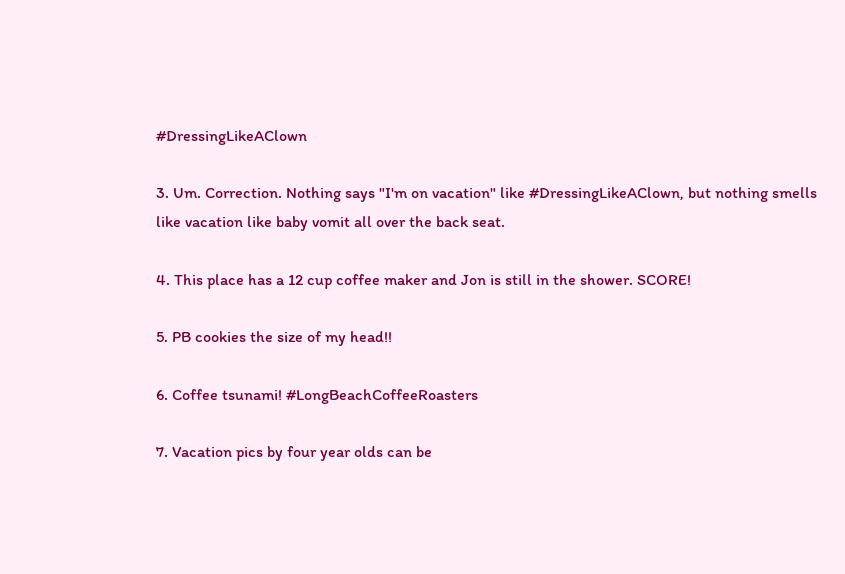#DressingLikeAClown

3. Um. Correction. Nothing says "I'm on vacation" like #DressingLikeAClown, but nothing smells like vacation like baby vomit all over the back seat.

4. This place has a 12 cup coffee maker and Jon is still in the shower. SCORE!

5. PB cookies the size of my head!!

6. Coffee tsunami! #LongBeachCoffeeRoasters

7. Vacation pics by four year olds can be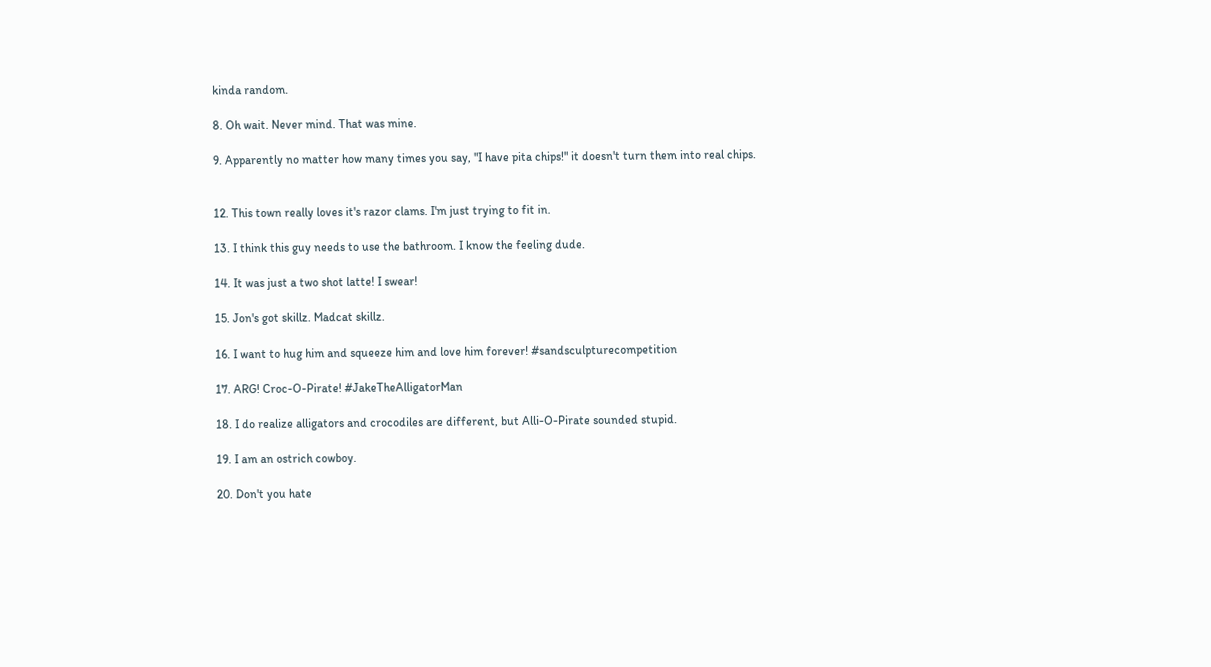kinda random.

8. Oh wait. Never mind. That was mine.

9. Apparently no matter how many times you say, "I have pita chips!" it doesn't turn them into real chips.


12. This town really loves it's razor clams. I'm just trying to fit in.

13. I think this guy needs to use the bathroom. I know the feeling dude.

14. It was just a two shot latte! I swear!

15. Jon's got skillz. Madcat skillz.

16. I want to hug him and squeeze him and love him forever! #sandsculpturecompetition

17. ARG! Croc-O-Pirate! #JakeTheAlligatorMan

18. I do realize alligators and crocodiles are different, but Alli-O-Pirate sounded stupid.

19. I am an ostrich cowboy.

20. Don't you hate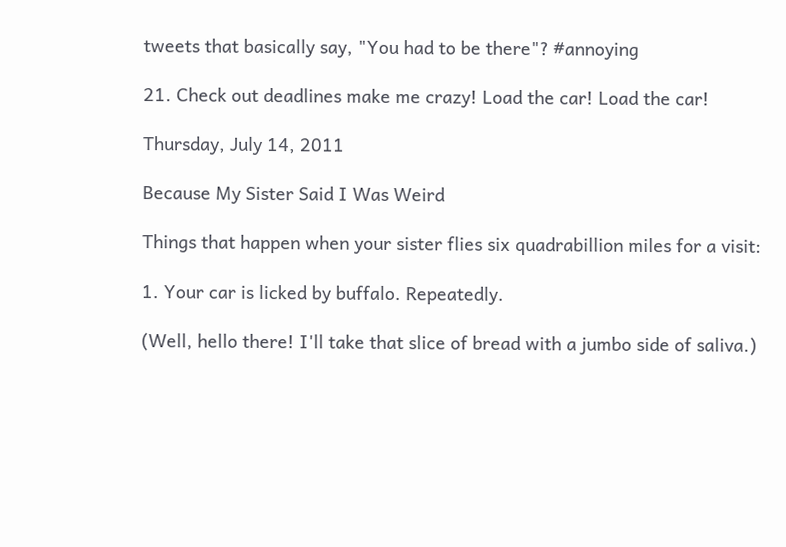tweets that basically say, "You had to be there"? #annoying

21. Check out deadlines make me crazy! Load the car! Load the car!

Thursday, July 14, 2011

Because My Sister Said I Was Weird

Things that happen when your sister flies six quadrabillion miles for a visit:

1. Your car is licked by buffalo. Repeatedly.

(Well, hello there! I'll take that slice of bread with a jumbo side of saliva.)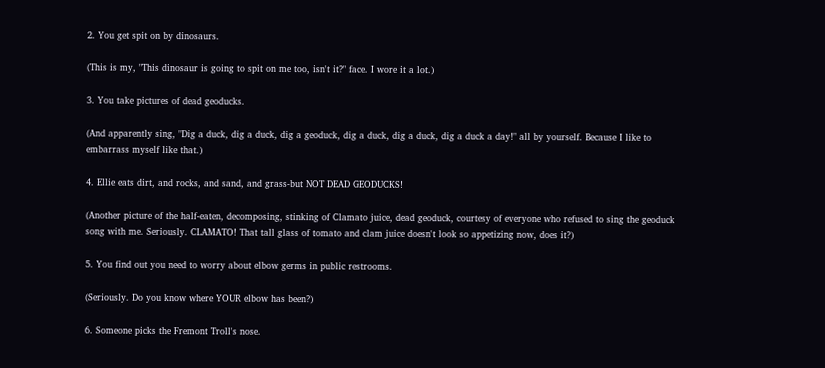2. You get spit on by dinosaurs.

(This is my, "This dinosaur is going to spit on me too, isn't it?" face. I wore it a lot.)

3. You take pictures of dead geoducks.

(And apparently sing, "Dig a duck, dig a duck, dig a geoduck, dig a duck, dig a duck, dig a duck a day!" all by yourself. Because I like to embarrass myself like that.)

4. Ellie eats dirt, and rocks, and sand, and grass-but NOT DEAD GEODUCKS!

(Another picture of the half-eaten, decomposing, stinking of Clamato juice, dead geoduck, courtesy of everyone who refused to sing the geoduck song with me. Seriously. CLAMATO! That tall glass of tomato and clam juice doesn't look so appetizing now, does it?)

5. You find out you need to worry about elbow germs in public restrooms.

(Seriously. Do you know where YOUR elbow has been?)

6. Someone picks the Fremont Troll's nose.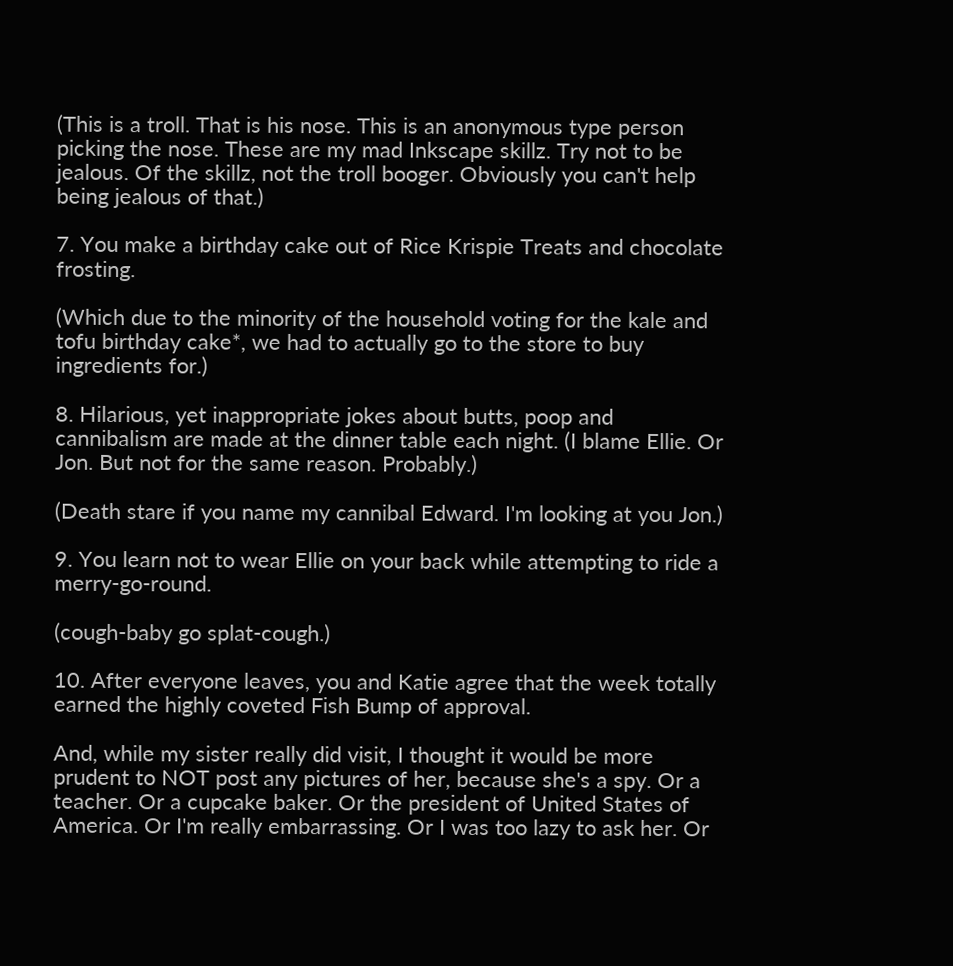(This is a troll. That is his nose. This is an anonymous type person picking the nose. These are my mad Inkscape skillz. Try not to be jealous. Of the skillz, not the troll booger. Obviously you can't help being jealous of that.)

7. You make a birthday cake out of Rice Krispie Treats and chocolate frosting.

(Which due to the minority of the household voting for the kale and tofu birthday cake*, we had to actually go to the store to buy ingredients for.)

8. Hilarious, yet inappropriate jokes about butts, poop and cannibalism are made at the dinner table each night. (I blame Ellie. Or Jon. But not for the same reason. Probably.)

(Death stare if you name my cannibal Edward. I'm looking at you Jon.)

9. You learn not to wear Ellie on your back while attempting to ride a merry-go-round.

(cough-baby go splat-cough.)

10. After everyone leaves, you and Katie agree that the week totally earned the highly coveted Fish Bump of approval.

And, while my sister really did visit, I thought it would be more prudent to NOT post any pictures of her, because she's a spy. Or a teacher. Or a cupcake baker. Or the president of United States of America. Or I'm really embarrassing. Or I was too lazy to ask her. Or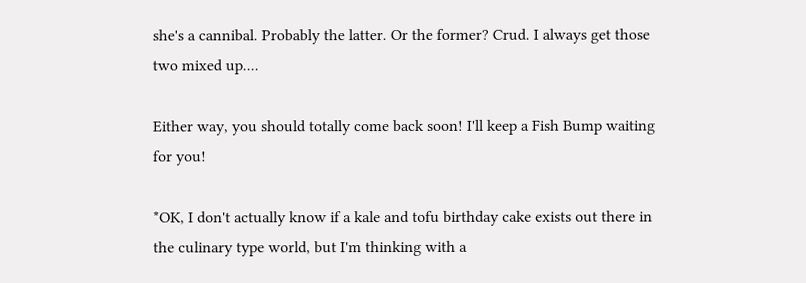she's a cannibal. Probably the latter. Or the former? Crud. I always get those two mixed up....

Either way, you should totally come back soon! I'll keep a Fish Bump waiting for you!

*OK, I don't actually know if a kale and tofu birthday cake exists out there in the culinary type world, but I'm thinking with a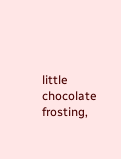little chocolate frosting,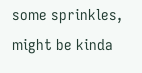some sprinkles, might be kinda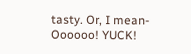tasty. Or, I mean-Oooooo! YUCK!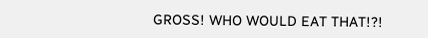GROSS! WHO WOULD EAT THAT!?!